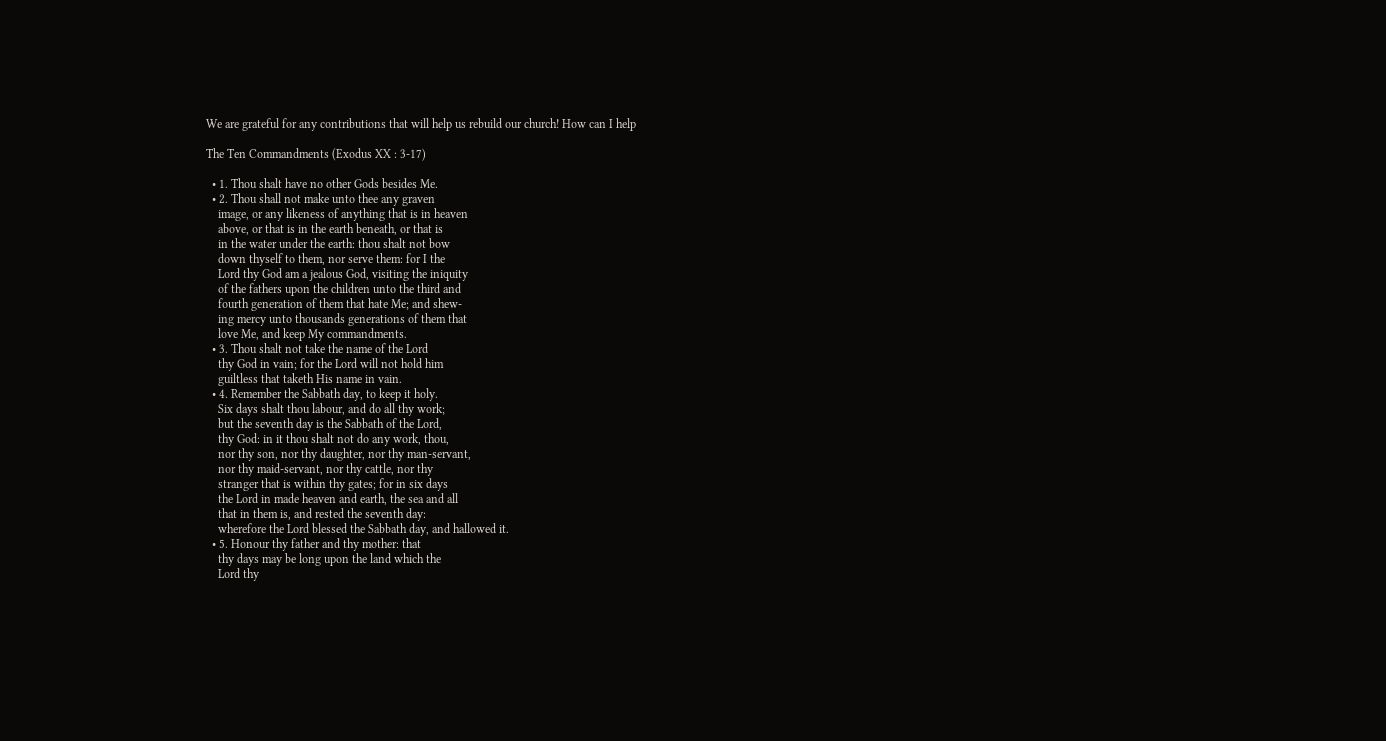We are grateful for any contributions that will help us rebuild our church! How can I help

The Ten Commandments (Exodus XX : 3-17)

  • 1. Thou shalt have no other Gods besides Me.
  • 2. Thou shall not make unto thee any graven
    image, or any likeness of anything that is in heaven
    above, or that is in the earth beneath, or that is
    in the water under the earth: thou shalt not bow
    down thyself to them, nor serve them: for I the
    Lord thy God am a jealous God, visiting the iniquity
    of the fathers upon the children unto the third and
    fourth generation of them that hate Me; and shew-
    ing mercy unto thousands generations of them that
    love Me, and keep My commandments.
  • 3. Thou shalt not take the name of the Lord
    thy God in vain; for the Lord will not hold him
    guiltless that taketh His name in vain.
  • 4. Remember the Sabbath day, to keep it holy.
    Six days shalt thou labour, and do all thy work;
    but the seventh day is the Sabbath of the Lord,
    thy God: in it thou shalt not do any work, thou,
    nor thy son, nor thy daughter, nor thy man-servant,
    nor thy maid-servant, nor thy cattle, nor thy
    stranger that is within thy gates; for in six days
    the Lord in made heaven and earth, the sea and all
    that in them is, and rested the seventh day:
    wherefore the Lord blessed the Sabbath day, and hallowed it.
  • 5. Honour thy father and thy mother: that
    thy days may be long upon the land which the
    Lord thy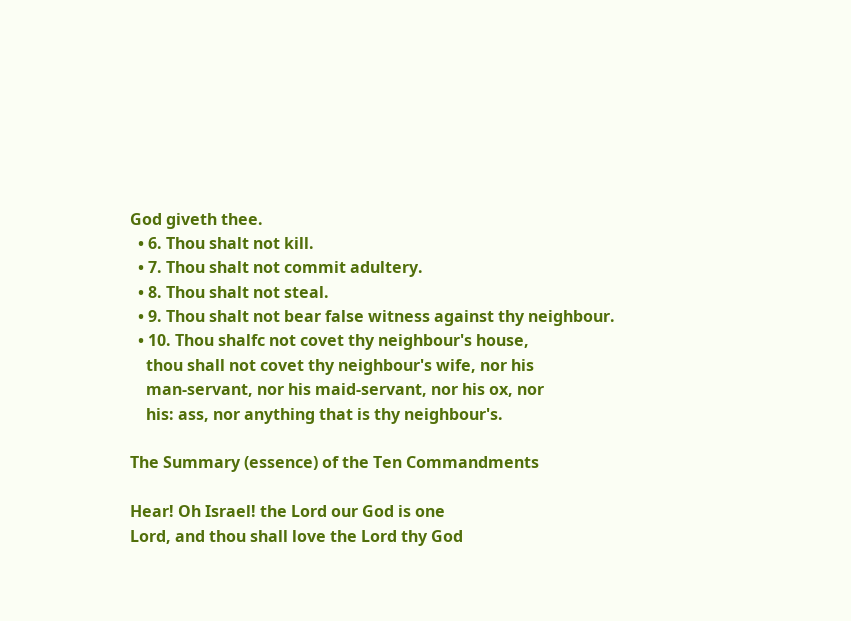God giveth thee.
  • 6. Thou shalt not kill.
  • 7. Thou shalt not commit adultery.
  • 8. Thou shalt not steal.
  • 9. Thou shalt not bear false witness against thy neighbour.
  • 10. Thou shalfc not covet thy neighbour's house,
    thou shall not covet thy neighbour's wife, nor his
    man-servant, nor his maid-servant, nor his ox, nor
    his: ass, nor anything that is thy neighbour's.

The Summary (essence) of the Ten Commandments

Hear! Oh Israel! the Lord our God is one
Lord, and thou shall love the Lord thy God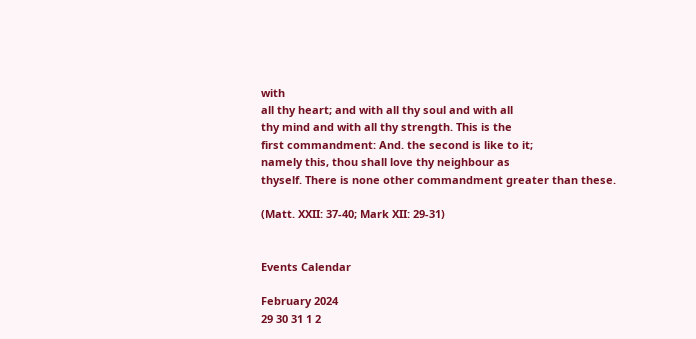with
all thy heart; and with all thy soul and with all
thy mind and with all thy strength. This is the
first commandment: And. the second is like to it;
namely this, thou shall love thy neighbour as
thyself. There is none other commandment greater than these.

(Matt. XXII: 37-40; Mark XII: 29-31)


Events Calendar

February 2024
29 30 31 1 2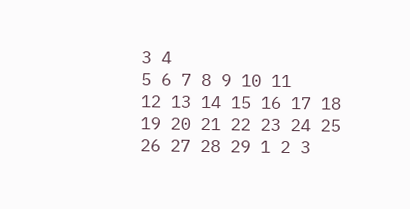3 4
5 6 7 8 9 10 11
12 13 14 15 16 17 18
19 20 21 22 23 24 25
26 27 28 29 1 2 3